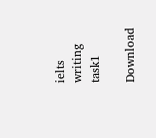ielts writing task1

Download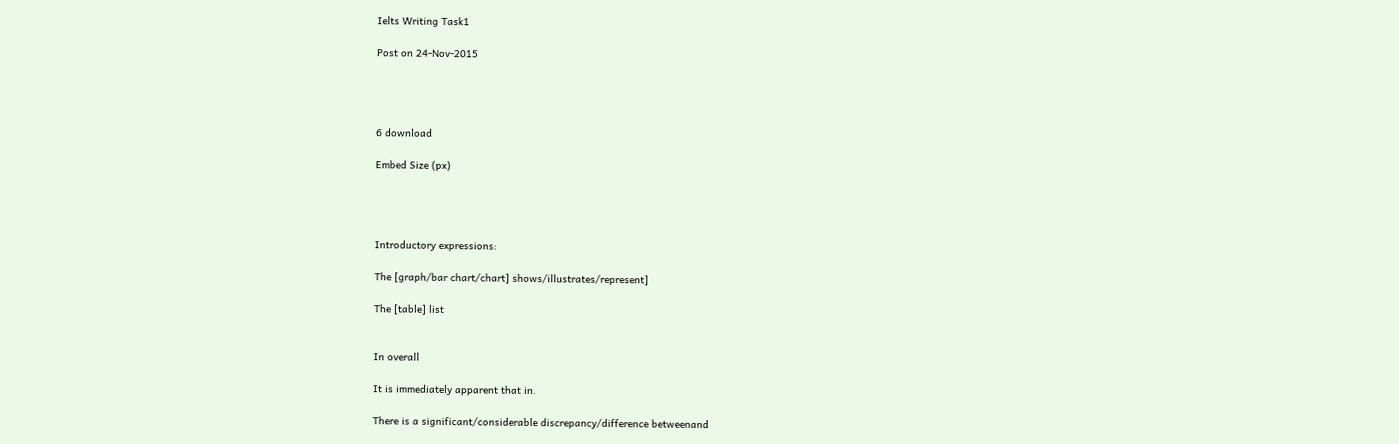Ielts Writing Task1

Post on 24-Nov-2015




6 download

Embed Size (px)




Introductory expressions:

The [graph/bar chart/chart] shows/illustrates/represent]

The [table] list


In overall

It is immediately apparent that in.

There is a significant/considerable discrepancy/difference betweenand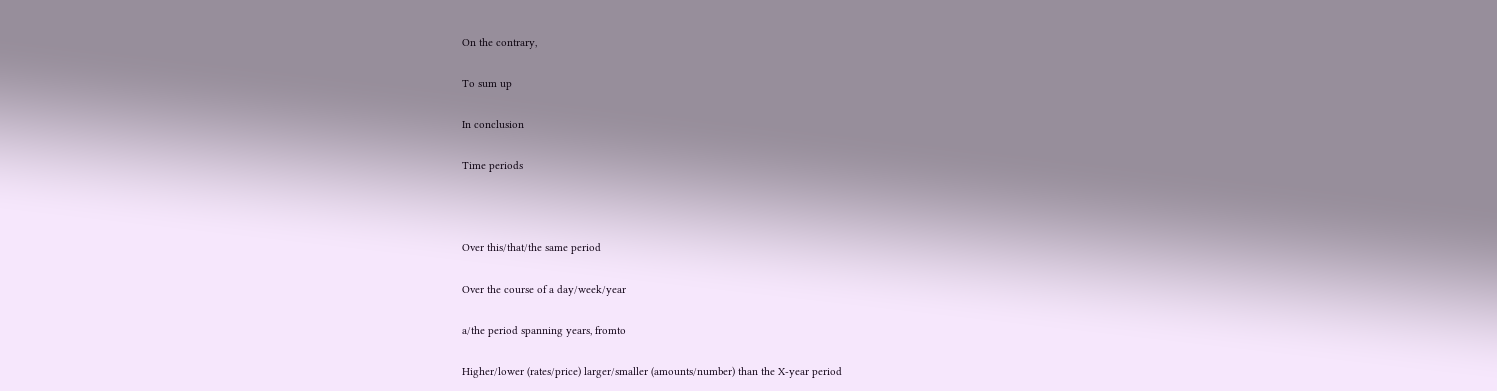On the contrary,

To sum up

In conclusion

Time periods



Over this/that/the same period

Over the course of a day/week/year

a/the period spanning years, fromto

Higher/lower (rates/price) larger/smaller (amounts/number) than the X-year period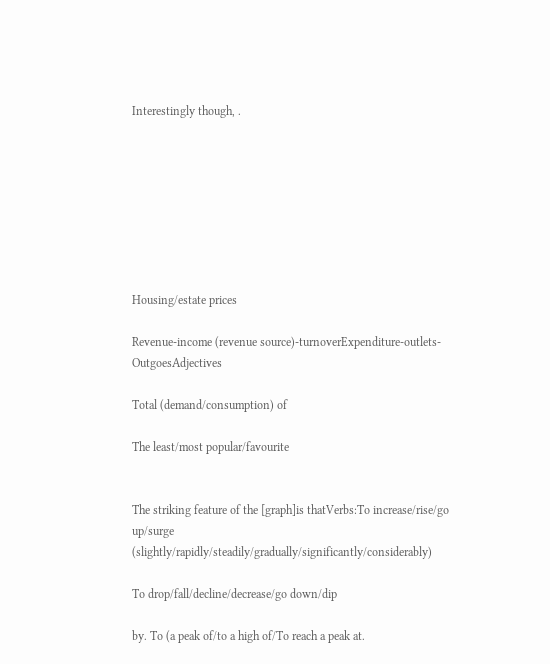Interestingly though, .








Housing/estate prices

Revenue-income (revenue source)-turnoverExpenditure-outlets-OutgoesAdjectives

Total (demand/consumption) of

The least/most popular/favourite


The striking feature of the [graph]is thatVerbs:To increase/rise/go up/surge (slightly/rapidly/steadily/gradually/significantly/considerably)

To drop/fall/decline/decrease/go down/dip

by. To (a peak of/to a high of/To reach a peak at.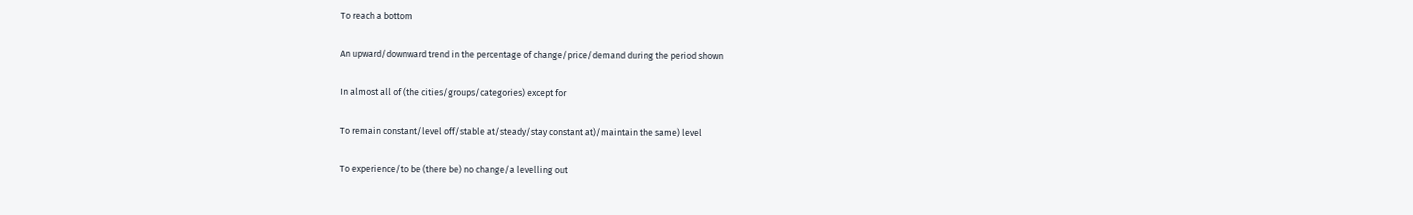To reach a bottom

An upward/downward trend in the percentage of change/price/demand during the period shown

In almost all of (the cities/groups/categories) except for

To remain constant/level off/stable at/steady/stay constant at)/maintain the same) level

To experience/to be (there be) no change/a levelling out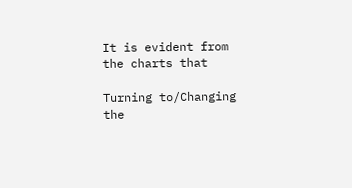It is evident from the charts that

Turning to/Changing the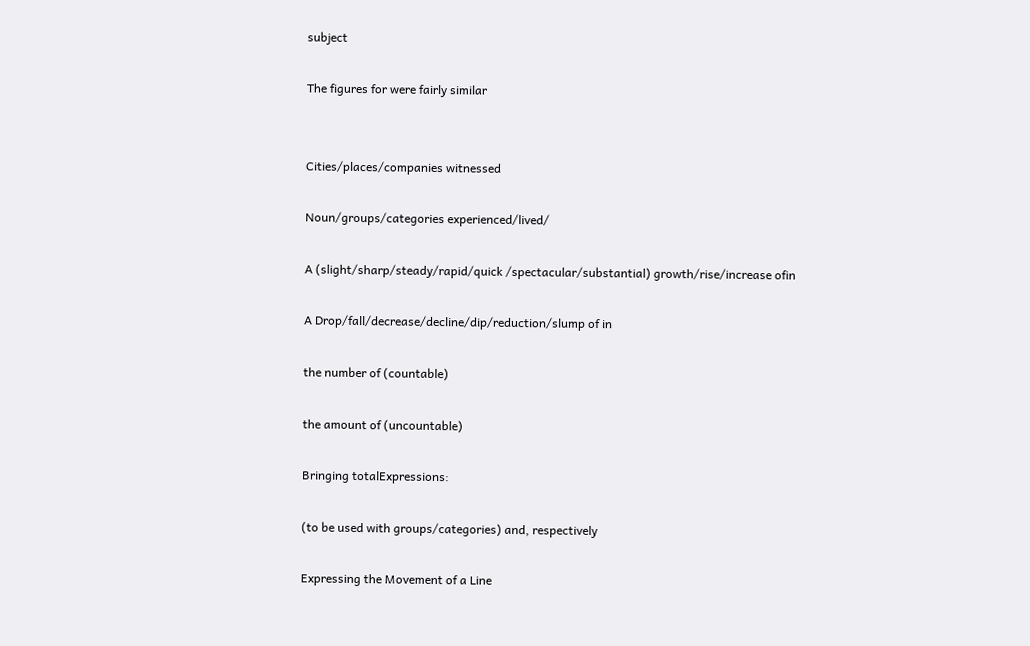subject

The figures for were fairly similar


Cities/places/companies witnessed

Noun/groups/categories experienced/lived/

A (slight/sharp/steady/rapid/quick /spectacular/substantial) growth/rise/increase ofin

A Drop/fall/decrease/decline/dip/reduction/slump of in

the number of (countable)

the amount of (uncountable)

Bringing totalExpressions:

(to be used with groups/categories) and, respectively

Expressing the Movement of a Line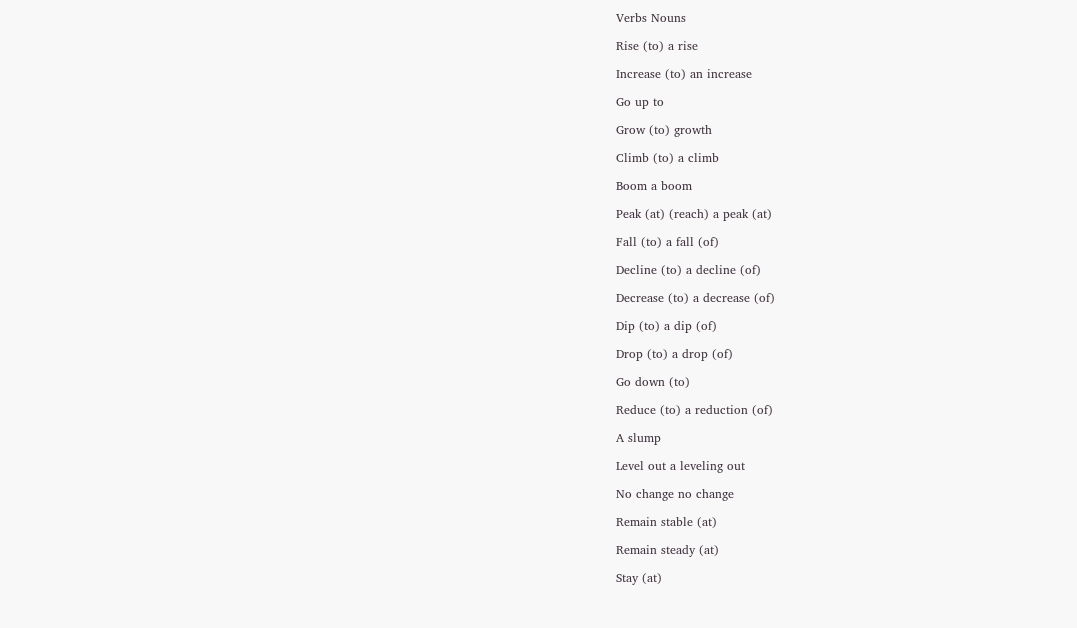Verbs Nouns

Rise (to) a rise

Increase (to) an increase

Go up to

Grow (to) growth

Climb (to) a climb

Boom a boom

Peak (at) (reach) a peak (at)

Fall (to) a fall (of)

Decline (to) a decline (of)

Decrease (to) a decrease (of)

Dip (to) a dip (of)

Drop (to) a drop (of)

Go down (to)

Reduce (to) a reduction (of)

A slump

Level out a leveling out

No change no change

Remain stable (at)

Remain steady (at)

Stay (at)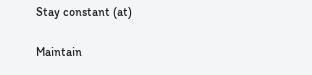Stay constant (at)

Maintain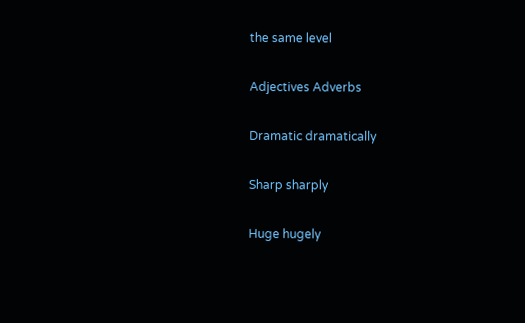the same level

Adjectives Adverbs

Dramatic dramatically

Sharp sharply

Huge hugely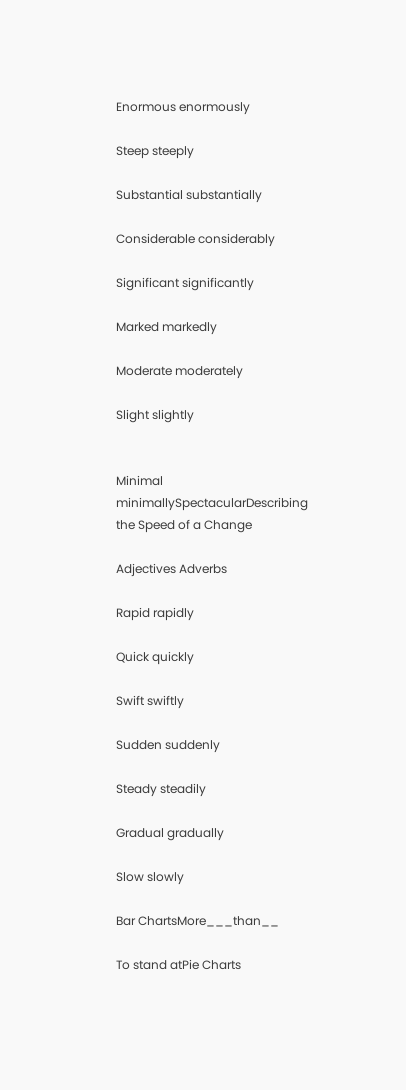Enormous enormously

Steep steeply

Substantial substantially

Considerable considerably

Significant significantly

Marked markedly

Moderate moderately

Slight slightly


Minimal minimallySpectacularDescribing the Speed of a Change

Adjectives Adverbs

Rapid rapidly

Quick quickly

Swift swiftly

Sudden suddenly

Steady steadily

Gradual gradually

Slow slowly

Bar ChartsMore___than__

To stand atPie Charts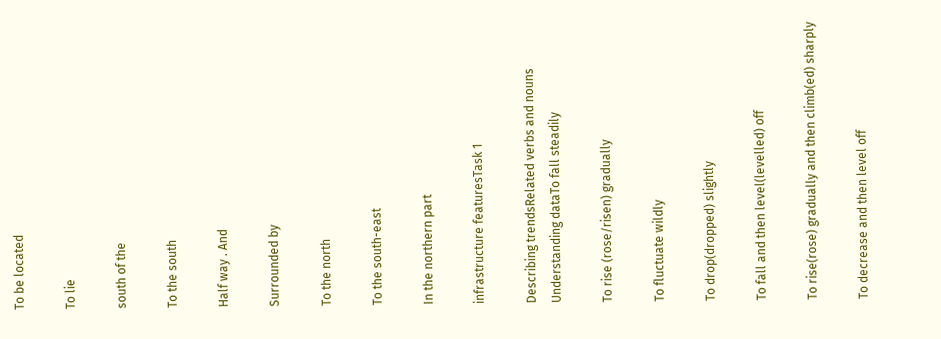To be located

To lie

south of the

To the south

Half way . And

Surrounded by

To the north

To the south-east

In the northern part

infrastructure featuresTask 1

Describing trendsRelated verbs and nouns Understanding dataTo fall steadily

To rise (rose/risen) gradually

To fluctuate wildly

To drop(dropped) slightly

To fall and then level(levelled) off

To rise(rose) gradually and then climb(ed) sharply

To decrease and then level off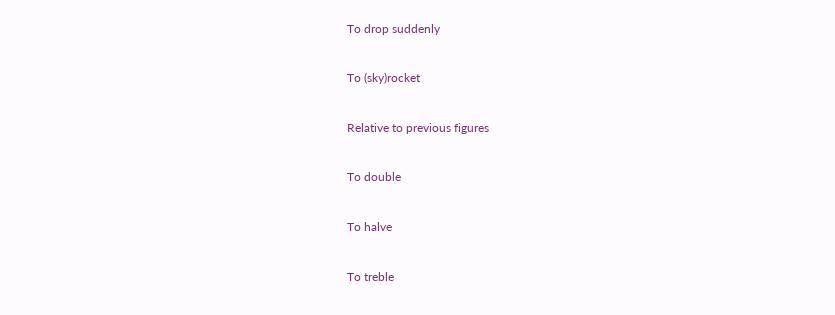To drop suddenly

To (sky)rocket

Relative to previous figures

To double

To halve

To treble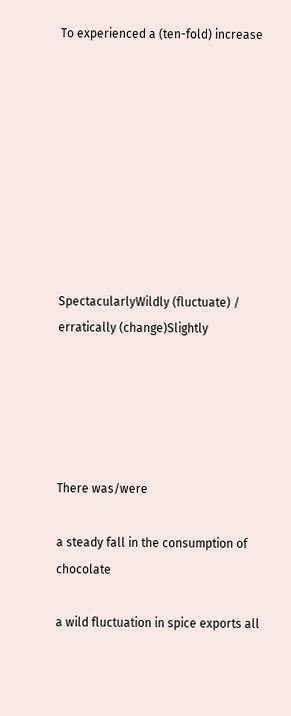To experienced a (ten-fold) increase









SpectacularlyWildly (fluctuate) / erratically (change)Slightly





There was/were

a steady fall in the consumption of chocolate

a wild fluctuation in spice exports all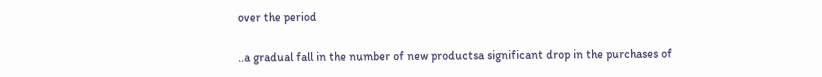over the period

..a gradual fall in the number of new productsa significant drop in the purchases of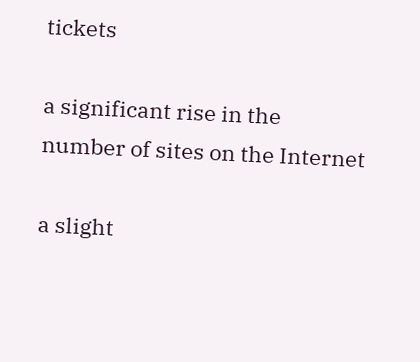tickets

a significant rise in the number of sites on the Internet

a slight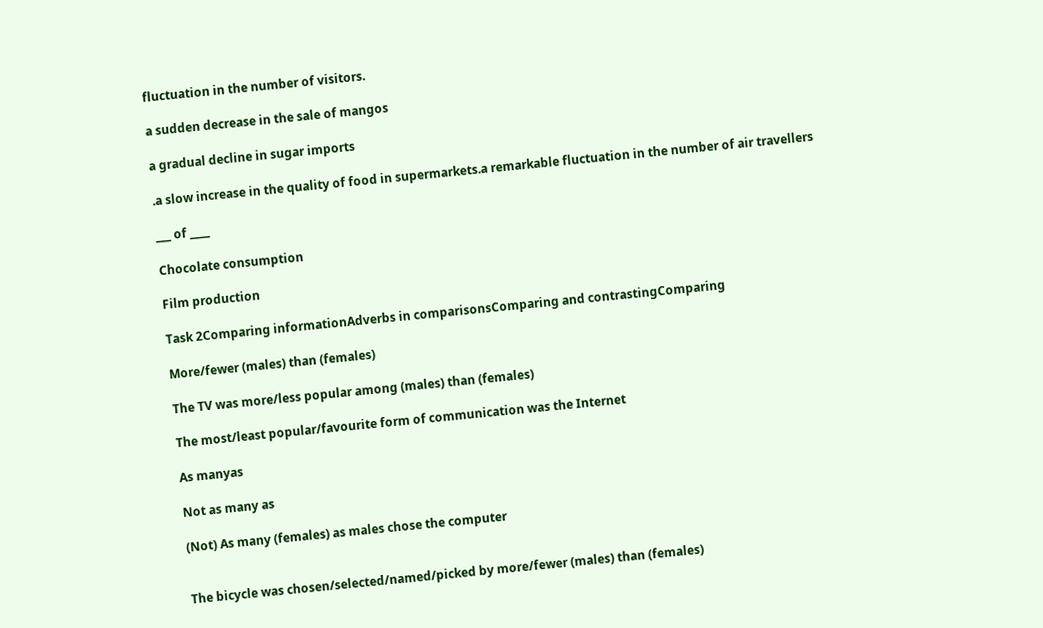fluctuation in the number of visitors.

a sudden decrease in the sale of mangos

a gradual decline in sugar imports

.a slow increase in the quality of food in supermarkets.a remarkable fluctuation in the number of air travellers

___ of ____

Chocolate consumption

Film production

Task 2Comparing informationAdverbs in comparisonsComparing and contrastingComparing

More/fewer (males) than (females)

The TV was more/less popular among (males) than (females)

The most/least popular/favourite form of communication was the Internet

As manyas

Not as many as

(Not) As many (females) as males chose the computer


The bicycle was chosen/selected/named/picked by more/fewer (males) than (females)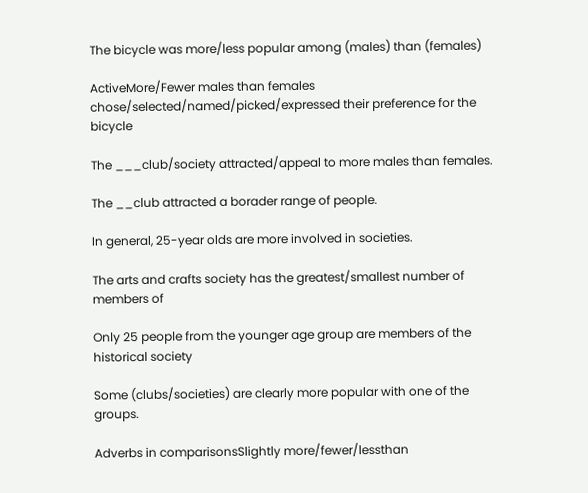The bicycle was more/less popular among (males) than (females)

ActiveMore/Fewer males than females chose/selected/named/picked/expressed their preference for the bicycle

The ___club/society attracted/appeal to more males than females.

The __club attracted a borader range of people.

In general, 25-year olds are more involved in societies.

The arts and crafts society has the greatest/smallest number of members of

Only 25 people from the younger age group are members of the historical society

Some (clubs/societies) are clearly more popular with one of the groups.

Adverbs in comparisonsSlightly more/fewer/lessthan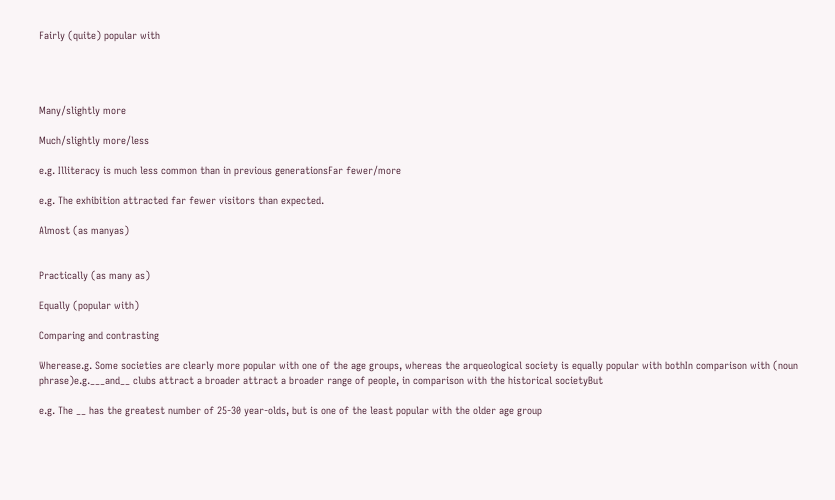Fairly (quite) popular with




Many/slightly more

Much/slightly more/less

e.g. Illiteracy is much less common than in previous generationsFar fewer/more

e.g. The exhibition attracted far fewer visitors than expected.

Almost (as manyas)


Practically (as many as)

Equally (popular with)

Comparing and contrasting

Wherease.g. Some societies are clearly more popular with one of the age groups, whereas the arqueological society is equally popular with bothIn comparison with (noun phrase)e.g.___and__ clubs attract a broader attract a broader range of people, in comparison with the historical societyBut

e.g. The __ has the greatest number of 25-30 year-olds, but is one of the least popular with the older age group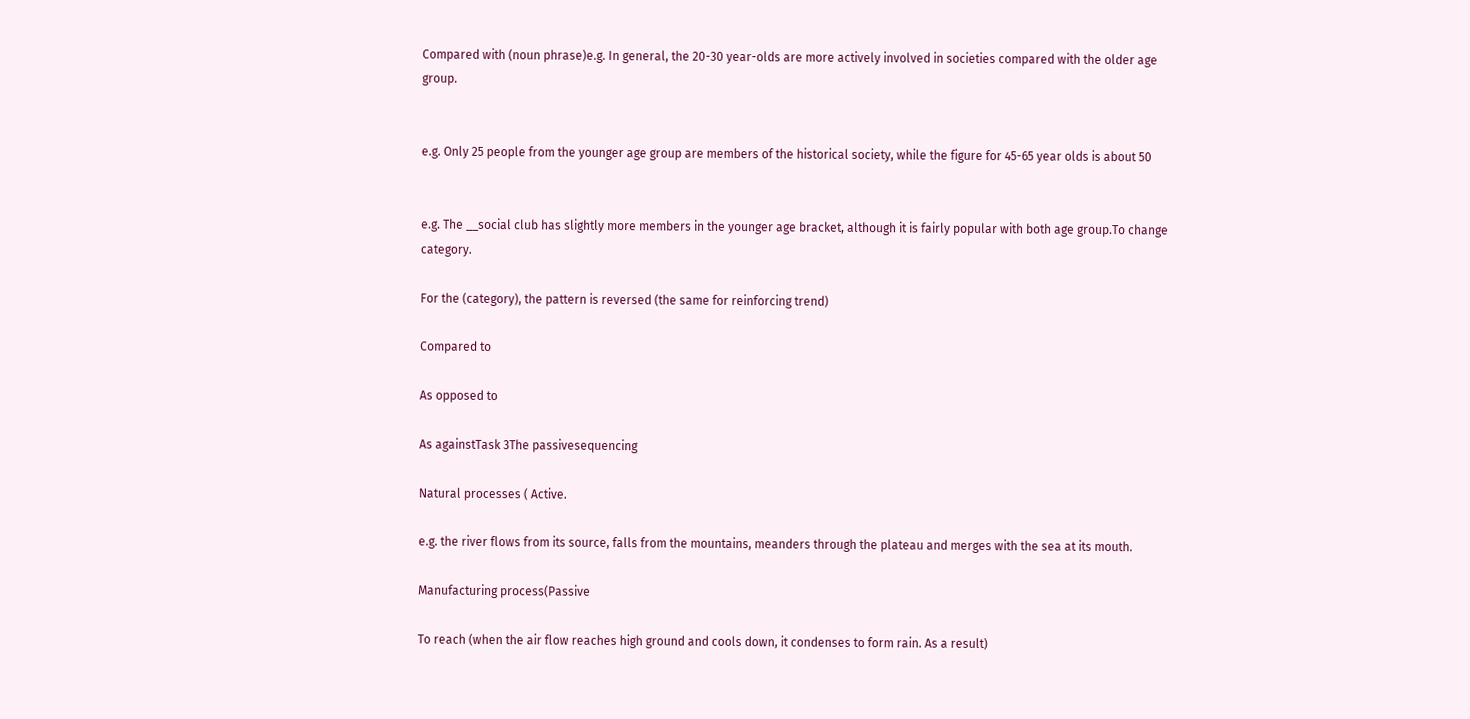Compared with (noun phrase)e.g. In general, the 20-30 year-olds are more actively involved in societies compared with the older age group.


e.g. Only 25 people from the younger age group are members of the historical society, while the figure for 45-65 year olds is about 50


e.g. The __social club has slightly more members in the younger age bracket, although it is fairly popular with both age group.To change category.

For the (category), the pattern is reversed (the same for reinforcing trend)

Compared to

As opposed to

As againstTask 3The passivesequencing

Natural processes ( Active.

e.g. the river flows from its source, falls from the mountains, meanders through the plateau and merges with the sea at its mouth.

Manufacturing process(Passive

To reach (when the air flow reaches high ground and cools down, it condenses to form rain. As a result)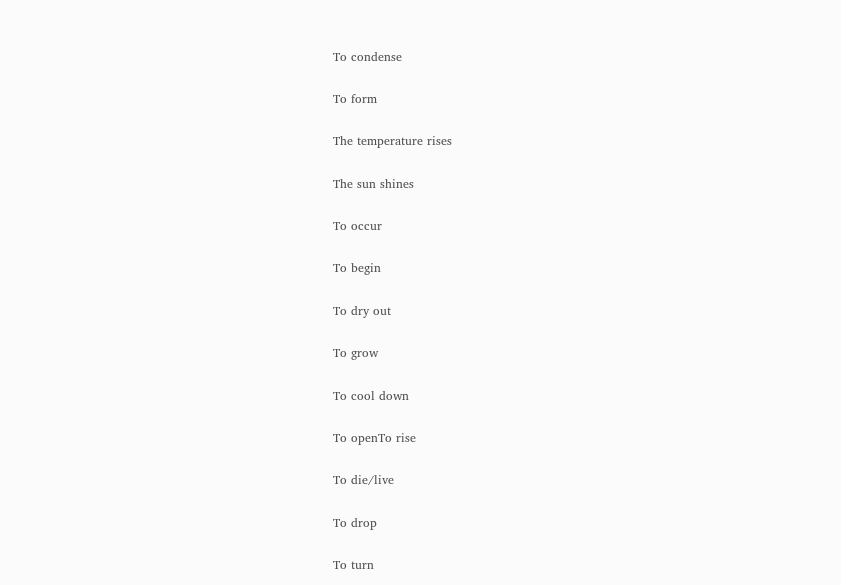To condense

To form

The temperature rises

The sun shines

To occur

To begin

To dry out

To grow

To cool down

To openTo rise

To die/live

To drop

To turn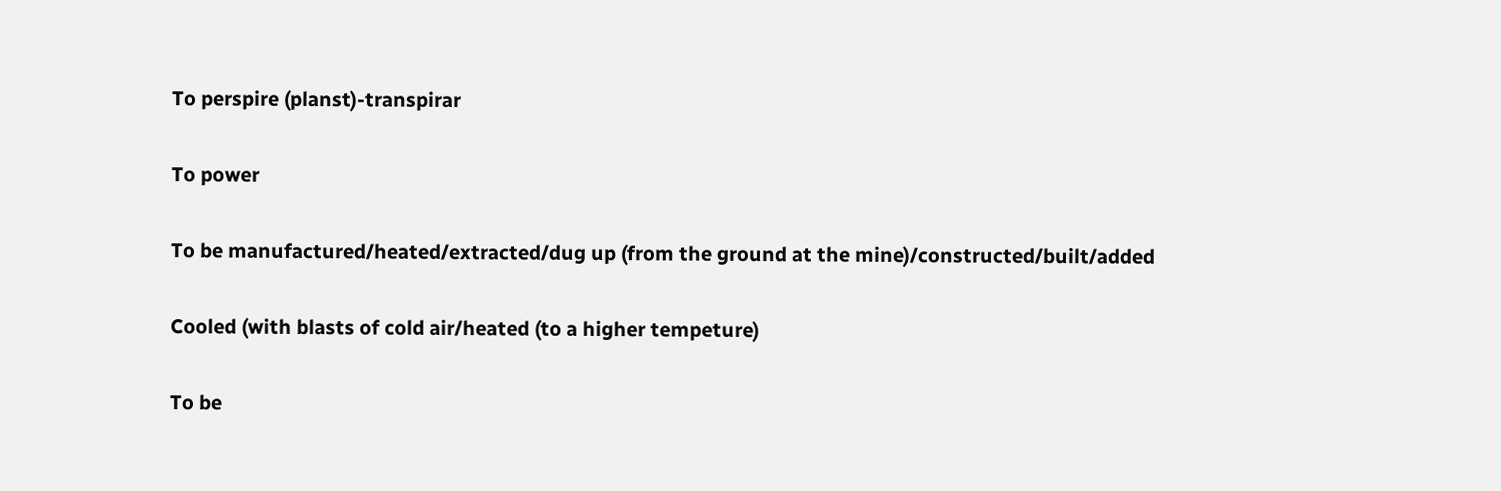To perspire (planst)-transpirar

To power

To be manufactured/heated/extracted/dug up (from the ground at the mine)/constructed/built/added

Cooled (with blasts of cold air/heated (to a higher tempeture)

To be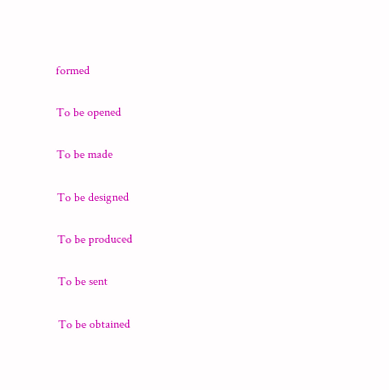formed

To be opened

To be made

To be designed

To be produced

To be sent

To be obtained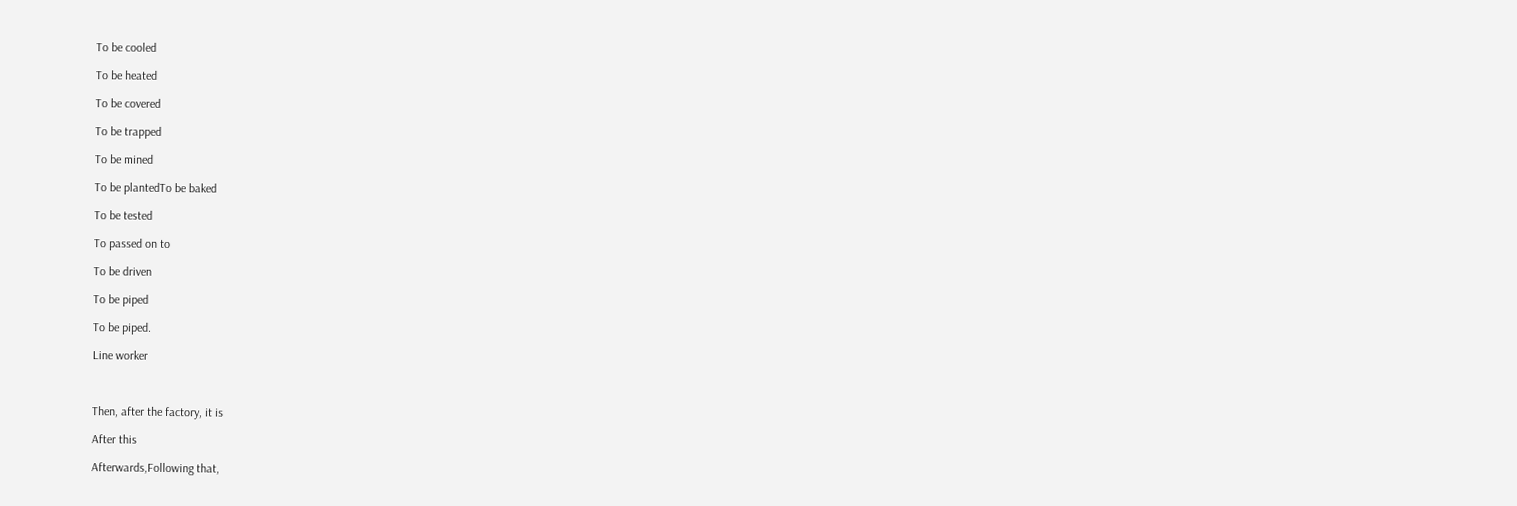To be cooled

To be heated

To be covered

To be trapped

To be mined

To be plantedTo be baked

To be tested

To passed on to

To be driven

To be piped

To be piped.

Line worker



Then, after the factory, it is

After this

Afterwards,Following that,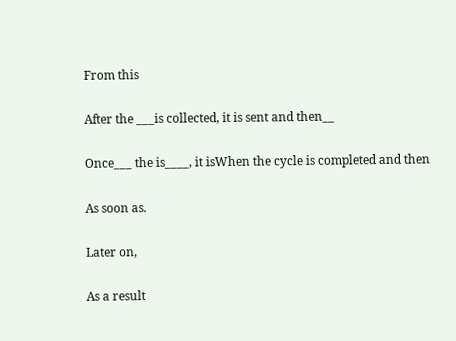From this

After the ___is collected, it is sent and then__

Once___ the is____, it isWhen the cycle is completed and then

As soon as.

Later on,

As a result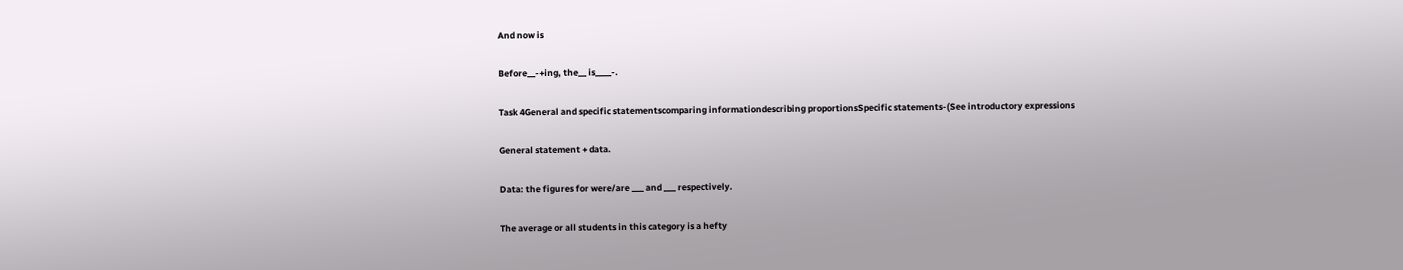And now is

Before__-+ing, the__ is____-.

Task 4General and specific statementscomparing informationdescribing proportionsSpecific statements-(See introductory expressions

General statement + data.

Data: the figures for were/are ___ and ___ respectively.

The average or all students in this category is a hefty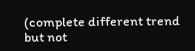(complete different trend but not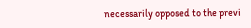necessarily opposed to the previ